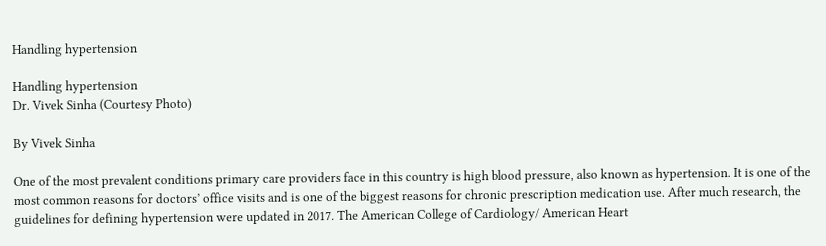Handling hypertension

Handling hypertension
Dr. Vivek Sinha (Courtesy Photo)

By Vivek Sinha

One of the most prevalent conditions primary care providers face in this country is high blood pressure, also known as hypertension. It is one of the most common reasons for doctors’ office visits and is one of the biggest reasons for chronic prescription medication use. After much research, the guidelines for defining hypertension were updated in 2017. The American College of Cardiology/ American Heart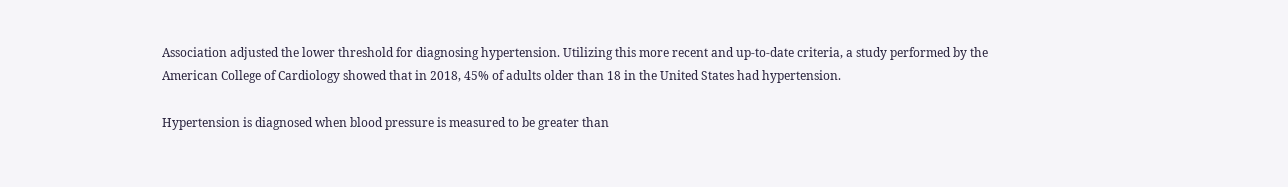Association adjusted the lower threshold for diagnosing hypertension. Utilizing this more recent and up-to-date criteria, a study performed by the American College of Cardiology showed that in 2018, 45% of adults older than 18 in the United States had hypertension.

Hypertension is diagnosed when blood pressure is measured to be greater than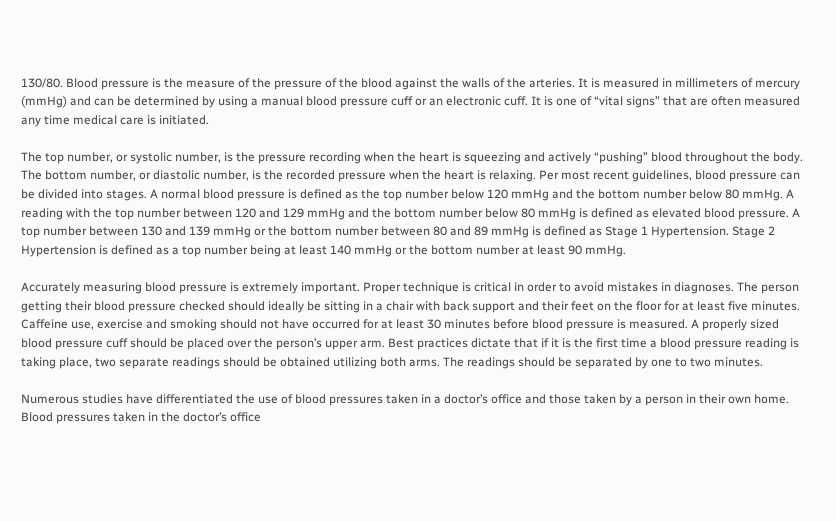130/80. Blood pressure is the measure of the pressure of the blood against the walls of the arteries. It is measured in millimeters of mercury (mmHg) and can be determined by using a manual blood pressure cuff or an electronic cuff. It is one of “vital signs” that are often measured any time medical care is initiated.

The top number, or systolic number, is the pressure recording when the heart is squeezing and actively “pushing” blood throughout the body. The bottom number, or diastolic number, is the recorded pressure when the heart is relaxing. Per most recent guidelines, blood pressure can be divided into stages. A normal blood pressure is defined as the top number below 120 mmHg and the bottom number below 80 mmHg. A reading with the top number between 120 and 129 mmHg and the bottom number below 80 mmHg is defined as elevated blood pressure. A top number between 130 and 139 mmHg or the bottom number between 80 and 89 mmHg is defined as Stage 1 Hypertension. Stage 2 Hypertension is defined as a top number being at least 140 mmHg or the bottom number at least 90 mmHg.

Accurately measuring blood pressure is extremely important. Proper technique is critical in order to avoid mistakes in diagnoses. The person getting their blood pressure checked should ideally be sitting in a chair with back support and their feet on the floor for at least five minutes. Caffeine use, exercise and smoking should not have occurred for at least 30 minutes before blood pressure is measured. A properly sized blood pressure cuff should be placed over the person’s upper arm. Best practices dictate that if it is the first time a blood pressure reading is taking place, two separate readings should be obtained utilizing both arms. The readings should be separated by one to two minutes.

Numerous studies have differentiated the use of blood pressures taken in a doctor’s office and those taken by a person in their own home. Blood pressures taken in the doctor’s office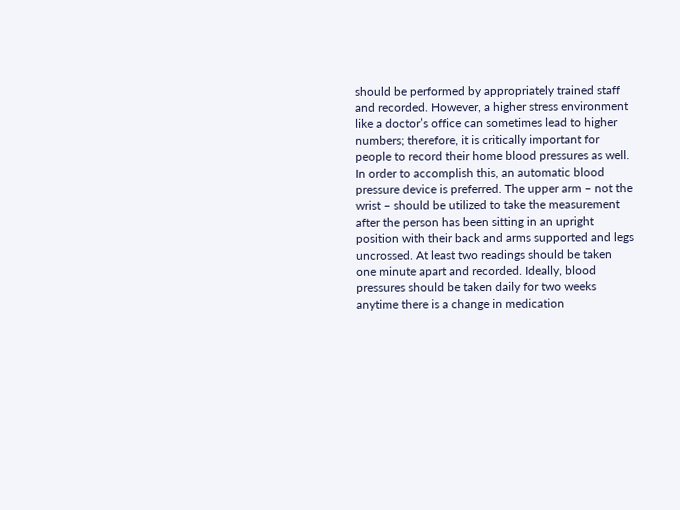should be performed by appropriately trained staff and recorded. However, a higher stress environment like a doctor’s office can sometimes lead to higher numbers; therefore, it is critically important for people to record their home blood pressures as well. In order to accomplish this, an automatic blood pressure device is preferred. The upper arm – not the wrist – should be utilized to take the measurement after the person has been sitting in an upright position with their back and arms supported and legs uncrossed. At least two readings should be taken one minute apart and recorded. Ideally, blood pressures should be taken daily for two weeks anytime there is a change in medication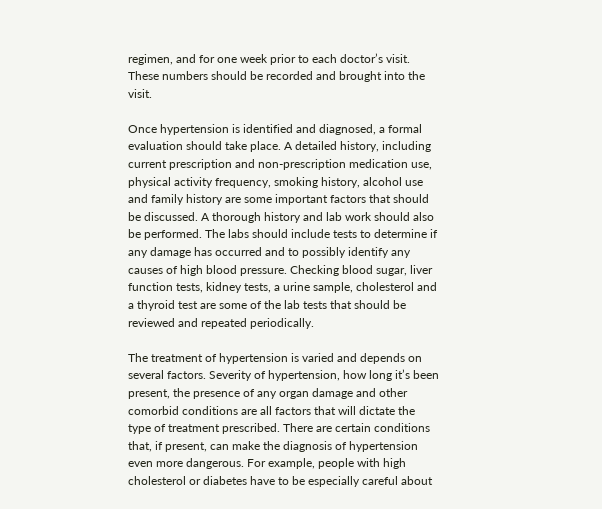regimen, and for one week prior to each doctor’s visit. These numbers should be recorded and brought into the visit.

Once hypertension is identified and diagnosed, a formal evaluation should take place. A detailed history, including current prescription and non-prescription medication use, physical activity frequency, smoking history, alcohol use and family history are some important factors that should be discussed. A thorough history and lab work should also be performed. The labs should include tests to determine if any damage has occurred and to possibly identify any causes of high blood pressure. Checking blood sugar, liver function tests, kidney tests, a urine sample, cholesterol and a thyroid test are some of the lab tests that should be reviewed and repeated periodically.

The treatment of hypertension is varied and depends on several factors. Severity of hypertension, how long it’s been present, the presence of any organ damage and other comorbid conditions are all factors that will dictate the type of treatment prescribed. There are certain conditions that, if present, can make the diagnosis of hypertension even more dangerous. For example, people with high cholesterol or diabetes have to be especially careful about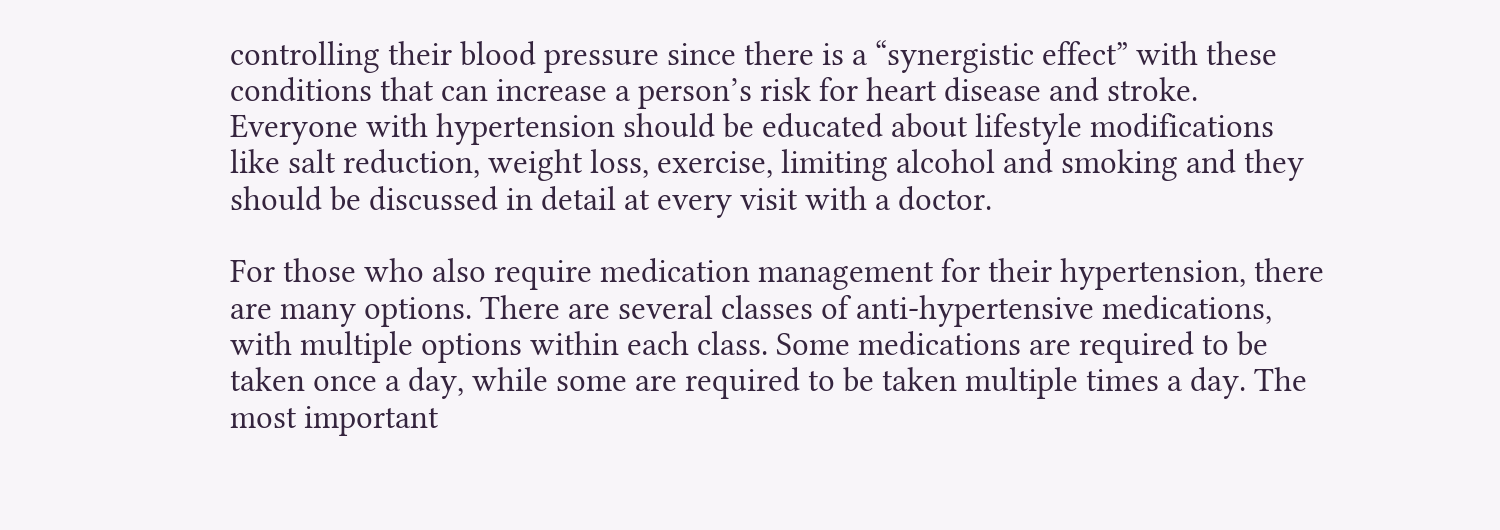controlling their blood pressure since there is a “synergistic effect” with these conditions that can increase a person’s risk for heart disease and stroke. Everyone with hypertension should be educated about lifestyle modifications like salt reduction, weight loss, exercise, limiting alcohol and smoking and they should be discussed in detail at every visit with a doctor.

For those who also require medication management for their hypertension, there are many options. There are several classes of anti-hypertensive medications, with multiple options within each class. Some medications are required to be taken once a day, while some are required to be taken multiple times a day. The most important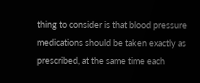thing to consider is that blood pressure medications should be taken exactly as prescribed, at the same time each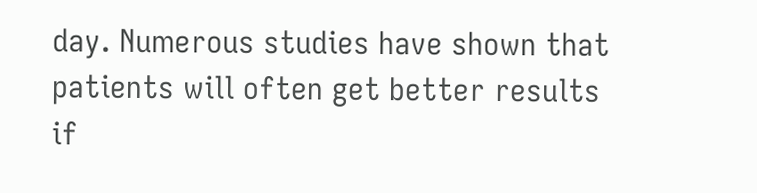day. Numerous studies have shown that patients will often get better results if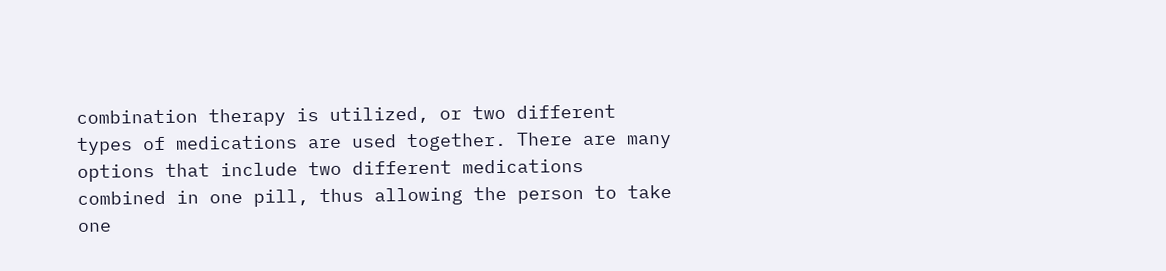combination therapy is utilized, or two different types of medications are used together. There are many options that include two different medications combined in one pill, thus allowing the person to take one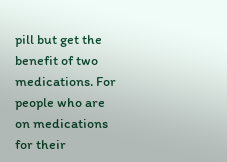pill but get the benefit of two medications. For people who are on medications for their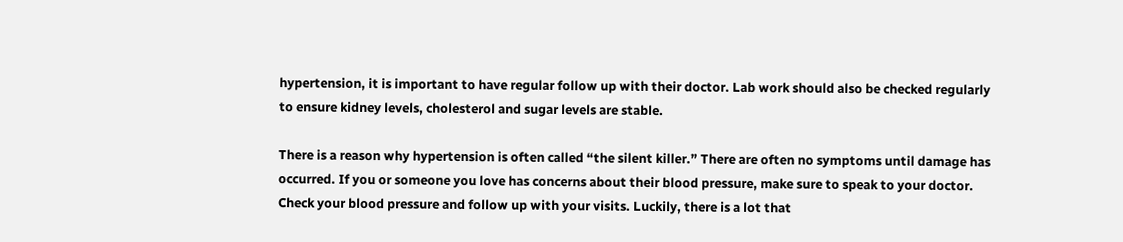hypertension, it is important to have regular follow up with their doctor. Lab work should also be checked regularly to ensure kidney levels, cholesterol and sugar levels are stable.

There is a reason why hypertension is often called “the silent killer.” There are often no symptoms until damage has occurred. If you or someone you love has concerns about their blood pressure, make sure to speak to your doctor. Check your blood pressure and follow up with your visits. Luckily, there is a lot that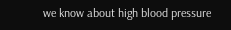we know about high blood pressure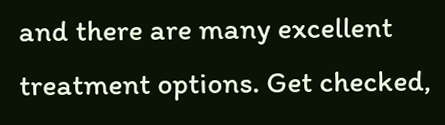and there are many excellent treatment options. Get checked,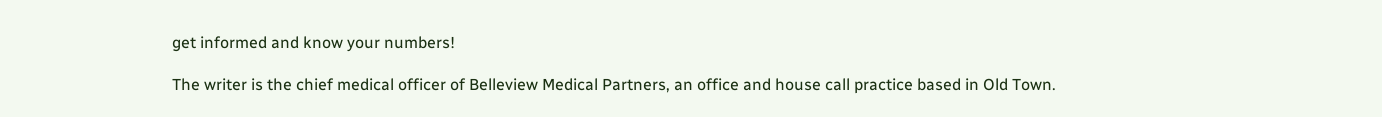get informed and know your numbers!

The writer is the chief medical officer of Belleview Medical Partners, an office and house call practice based in Old Town.